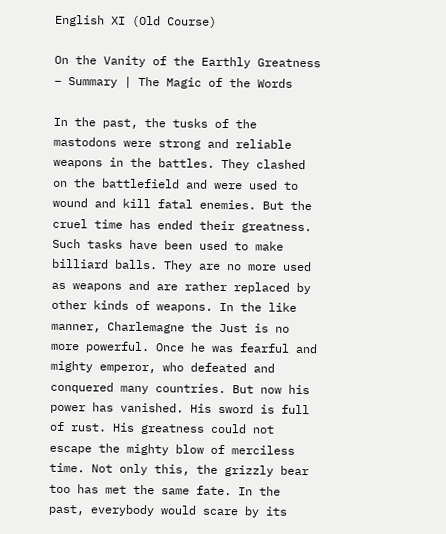English XI (Old Course)

On the Vanity of the Earthly Greatness – Summary | The Magic of the Words

In the past, the tusks of the mastodons were strong and reliable weapons in the battles. They clashed on the battlefield and were used to wound and kill fatal enemies. But the cruel time has ended their greatness.
Such tasks have been used to make billiard balls. They are no more used as weapons and are rather replaced by other kinds of weapons. In the like manner, Charlemagne the Just is no more powerful. Once he was fearful and mighty emperor, who defeated and conquered many countries. But now his power has vanished. His sword is full of rust. His greatness could not escape the mighty blow of merciless time. Not only this, the grizzly bear too has met the same fate. In the past, everybody would scare by its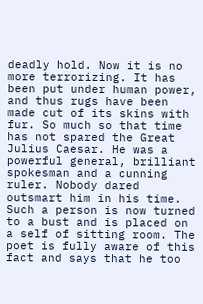deadly hold. Now it is no more terrorizing. It has been put under human power, and thus rugs have been made cut of its skins with fur. So much so that time has not spared the Great Julius Caesar. He was a powerful general, brilliant spokesman and a cunning ruler. Nobody dared outsmart him in his time. Such a person is now turned to a bust and is placed on a self of sitting room. The poet is fully aware of this fact and says that he too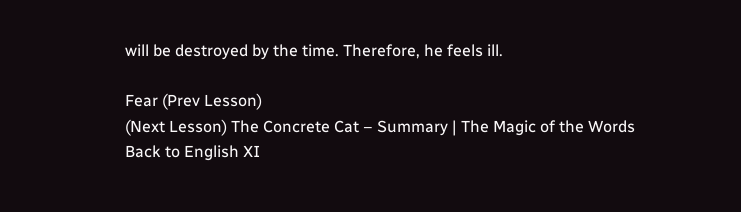will be destroyed by the time. Therefore, he feels ill.

Fear (Prev Lesson)
(Next Lesson) The Concrete Cat – Summary | The Magic of the Words
Back to English XI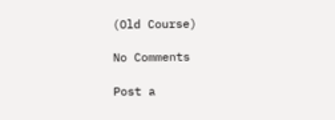(Old Course)

No Comments

Post a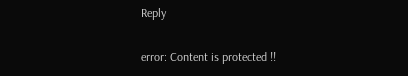Reply

error: Content is protected !!